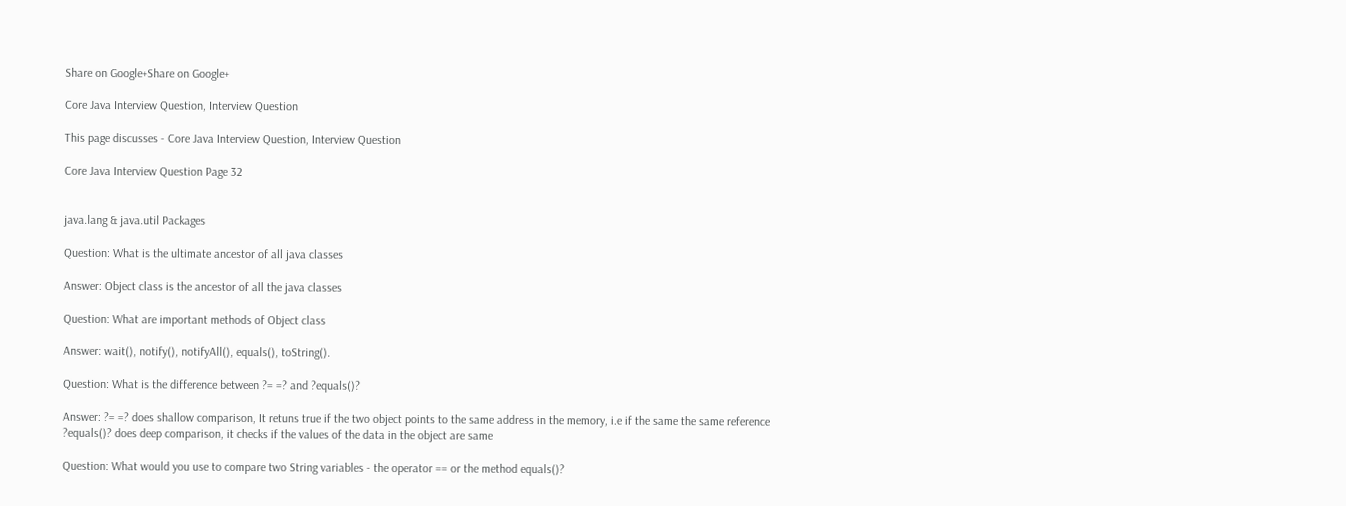Share on Google+Share on Google+

Core Java Interview Question, Interview Question

This page discusses - Core Java Interview Question, Interview Question

Core Java Interview Question Page 32


java.lang & java.util Packages

Question: What is the ultimate ancestor of all java classes

Answer: Object class is the ancestor of all the java classes

Question: What are important methods of Object class

Answer: wait(), notify(), notifyAll(), equals(), toString().

Question: What is the difference between ?= =? and ?equals()?

Answer: ?= =? does shallow comparison, It retuns true if the two object points to the same address in the memory, i.e if the same the same reference
?equals()? does deep comparison, it checks if the values of the data in the object are same

Question: What would you use to compare two String variables - the operator == or the method equals()?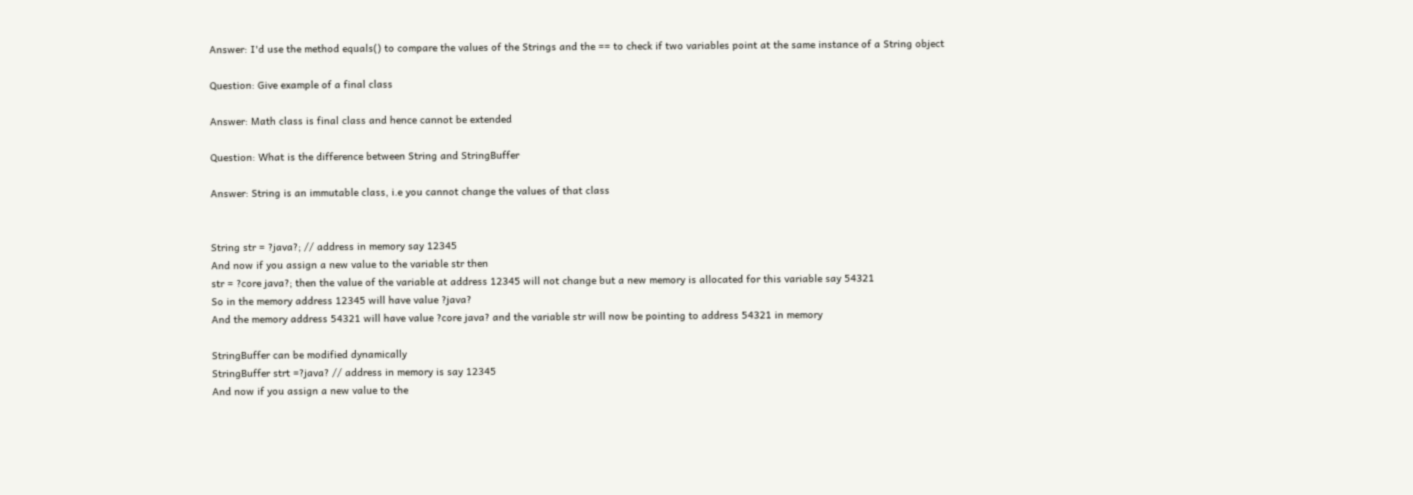Answer: I'd use the method equals() to compare the values of the Strings and the == to check if two variables point at the same instance of a String object

Question: Give example of a final class

Answer: Math class is final class and hence cannot be extended

Question: What is the difference between String and StringBuffer

Answer: String is an immutable class, i.e you cannot change the values of that class


String str = ?java?; // address in memory say 12345
And now if you assign a new value to the variable str then
str = ?core java?; then the value of the variable at address 12345 will not change but a new memory is allocated for this variable say 54321
So in the memory address 12345 will have value ?java?
And the memory address 54321 will have value ?core java? and the variable str will now be pointing to address 54321 in memory

StringBuffer can be modified dynamically
StringBuffer strt =?java? // address in memory is say 12345
And now if you assign a new value to the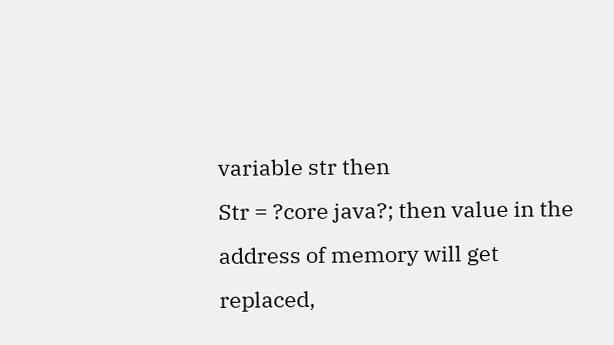variable str then
Str = ?core java?; then value in the address of memory will get replaced,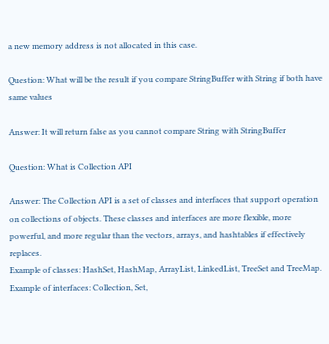a new memory address is not allocated in this case.

Question: What will be the result if you compare StringBuffer with String if both have same values

Answer: It will return false as you cannot compare String with StringBuffer

Question: What is Collection API

Answer: The Collection API is a set of classes and interfaces that support operation on collections of objects. These classes and interfaces are more flexible, more powerful, and more regular than the vectors, arrays, and hashtables if effectively replaces.
Example of classes: HashSet, HashMap, ArrayList, LinkedList, TreeSet and TreeMap.
Example of interfaces: Collection, Set,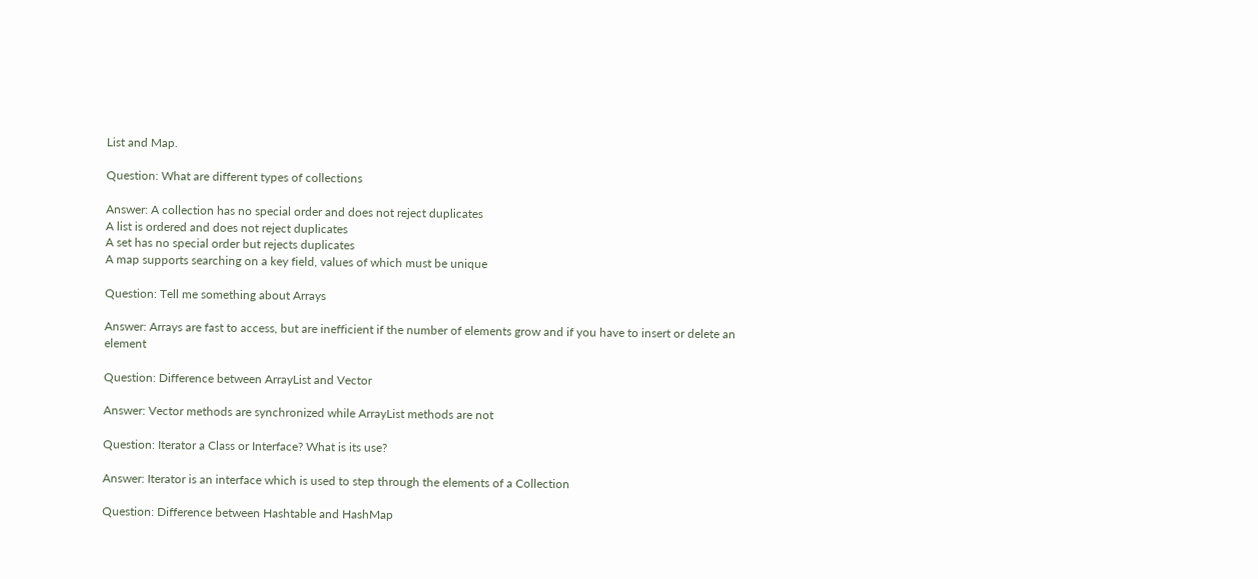List and Map.

Question: What are different types of collections

Answer: A collection has no special order and does not reject duplicates
A list is ordered and does not reject duplicates
A set has no special order but rejects duplicates
A map supports searching on a key field, values of which must be unique

Question: Tell me something about Arrays

Answer: Arrays are fast to access, but are inefficient if the number of elements grow and if you have to insert or delete an element

Question: Difference between ArrayList and Vector

Answer: Vector methods are synchronized while ArrayList methods are not

Question: Iterator a Class or Interface? What is its use?

Answer: Iterator is an interface which is used to step through the elements of a Collection

Question: Difference between Hashtable and HashMap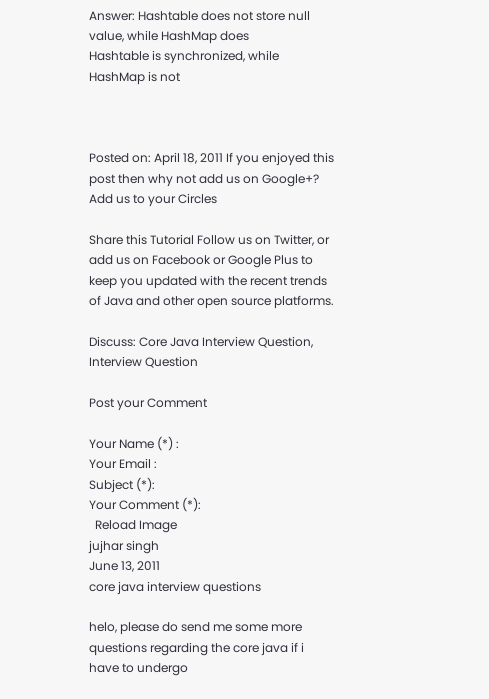Answer: Hashtable does not store null value, while HashMap does
Hashtable is synchronized, while HashMap is not



Posted on: April 18, 2011 If you enjoyed this post then why not add us on Google+? Add us to your Circles

Share this Tutorial Follow us on Twitter, or add us on Facebook or Google Plus to keep you updated with the recent trends of Java and other open source platforms.

Discuss: Core Java Interview Question, Interview Question

Post your Comment

Your Name (*) :
Your Email :
Subject (*):
Your Comment (*):
  Reload Image
jujhar singh
June 13, 2011
core java interview questions

helo, please do send me some more questions regarding the core java if i have to undergo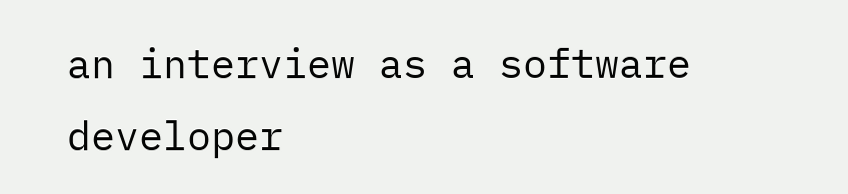an interview as a software developer